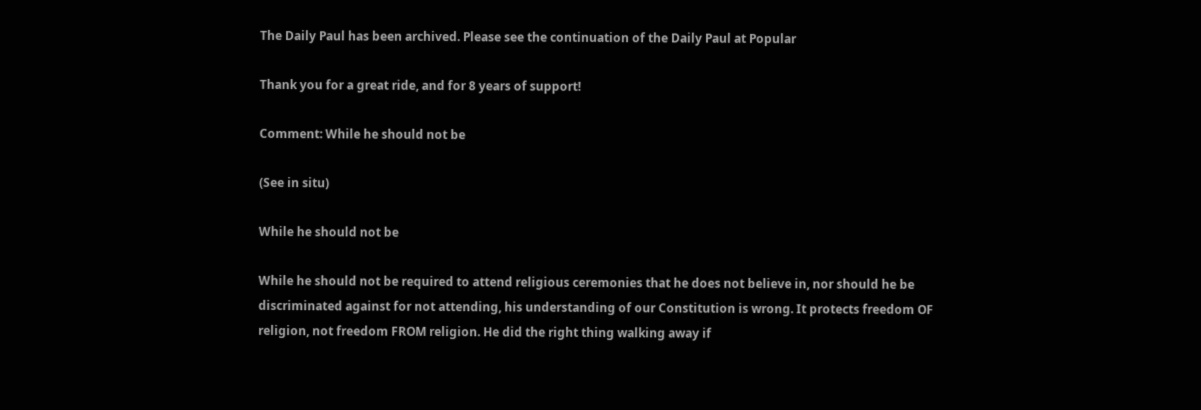The Daily Paul has been archived. Please see the continuation of the Daily Paul at Popular

Thank you for a great ride, and for 8 years of support!

Comment: While he should not be

(See in situ)

While he should not be

While he should not be required to attend religious ceremonies that he does not believe in, nor should he be discriminated against for not attending, his understanding of our Constitution is wrong. It protects freedom OF religion, not freedom FROM religion. He did the right thing walking away if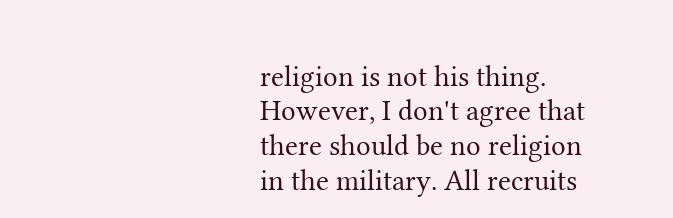religion is not his thing. However, I don't agree that there should be no religion in the military. All recruits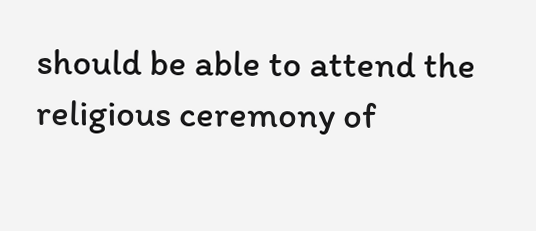should be able to attend the religious ceremony of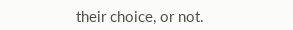their choice, or not.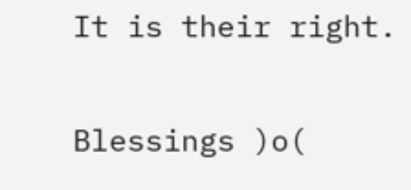It is their right.

Blessings )o(